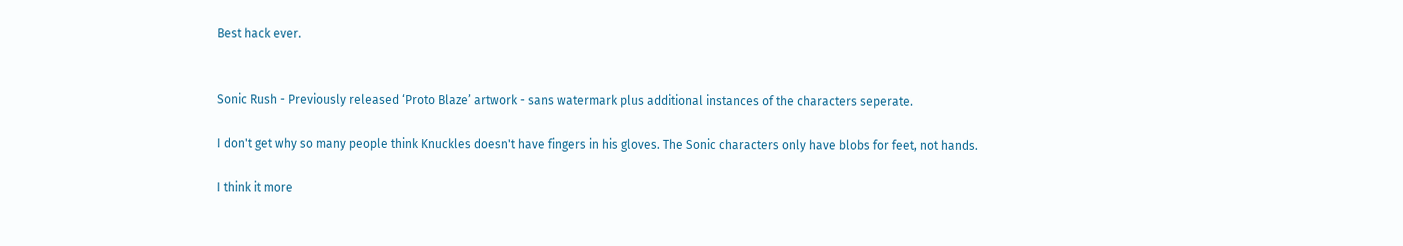Best hack ever.


Sonic Rush - Previously released ‘Proto Blaze’ artwork - sans watermark plus additional instances of the characters seperate.

I don't get why so many people think Knuckles doesn't have fingers in his gloves. The Sonic characters only have blobs for feet, not hands.

I think it more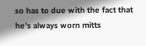so has to due with the fact that he’s always worn mitts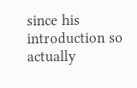since his introduction so actually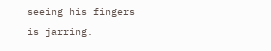seeing his fingers is jarring.